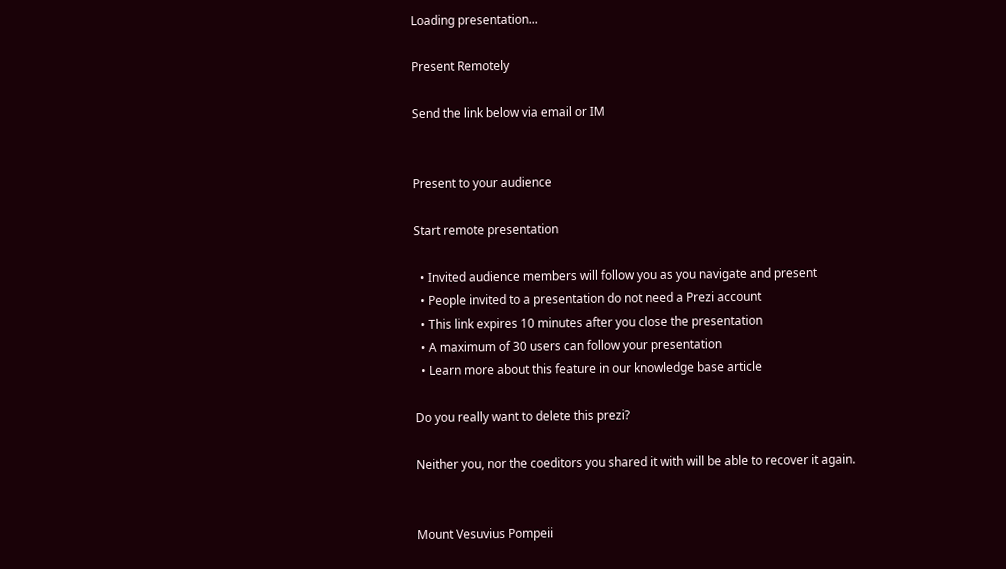Loading presentation...

Present Remotely

Send the link below via email or IM


Present to your audience

Start remote presentation

  • Invited audience members will follow you as you navigate and present
  • People invited to a presentation do not need a Prezi account
  • This link expires 10 minutes after you close the presentation
  • A maximum of 30 users can follow your presentation
  • Learn more about this feature in our knowledge base article

Do you really want to delete this prezi?

Neither you, nor the coeditors you shared it with will be able to recover it again.


Mount Vesuvius Pompeii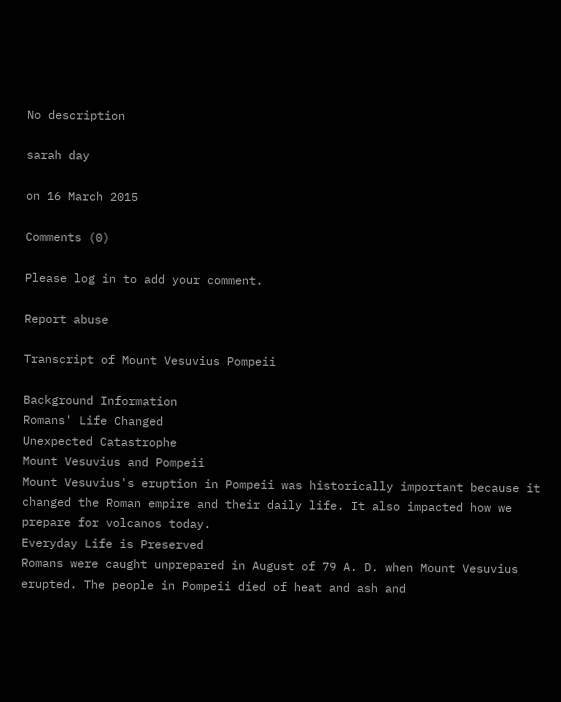No description

sarah day

on 16 March 2015

Comments (0)

Please log in to add your comment.

Report abuse

Transcript of Mount Vesuvius Pompeii

Background Information
Romans' Life Changed
Unexpected Catastrophe
Mount Vesuvius and Pompeii
Mount Vesuvius's eruption in Pompeii was historically important because it changed the Roman empire and their daily life. It also impacted how we prepare for volcanos today.
Everyday Life is Preserved
Romans were caught unprepared in August of 79 A. D. when Mount Vesuvius erupted. The people in Pompeii died of heat and ash and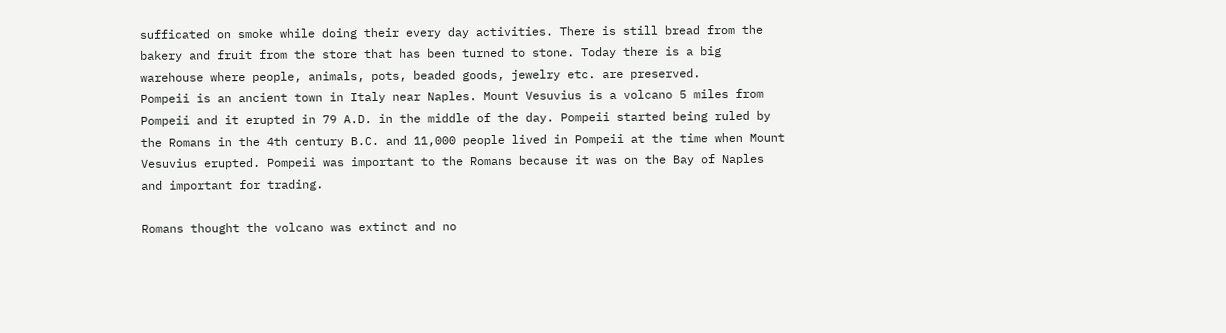sufficated on smoke while doing their every day activities. There is still bread from the bakery and fruit from the store that has been turned to stone. Today there is a big warehouse where people, animals, pots, beaded goods, jewelry etc. are preserved.
Pompeii is an ancient town in Italy near Naples. Mount Vesuvius is a volcano 5 miles from Pompeii and it erupted in 79 A.D. in the middle of the day. Pompeii started being ruled by the Romans in the 4th century B.C. and 11,000 people lived in Pompeii at the time when Mount Vesuvius erupted. Pompeii was important to the Romans because it was on the Bay of Naples and important for trading.

Romans thought the volcano was extinct and no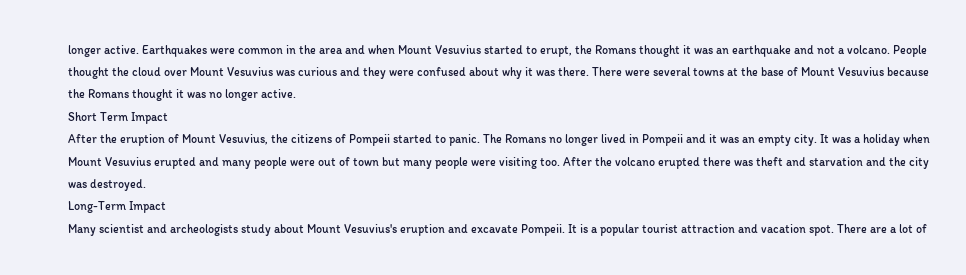longer active. Earthquakes were common in the area and when Mount Vesuvius started to erupt, the Romans thought it was an earthquake and not a volcano. People thought the cloud over Mount Vesuvius was curious and they were confused about why it was there. There were several towns at the base of Mount Vesuvius because the Romans thought it was no longer active.
Short Term Impact
After the eruption of Mount Vesuvius, the citizens of Pompeii started to panic. The Romans no longer lived in Pompeii and it was an empty city. It was a holiday when Mount Vesuvius erupted and many people were out of town but many people were visiting too. After the volcano erupted there was theft and starvation and the city was destroyed.
Long-Term Impact
Many scientist and archeologists study about Mount Vesuvius's eruption and excavate Pompeii. It is a popular tourist attraction and vacation spot. There are a lot of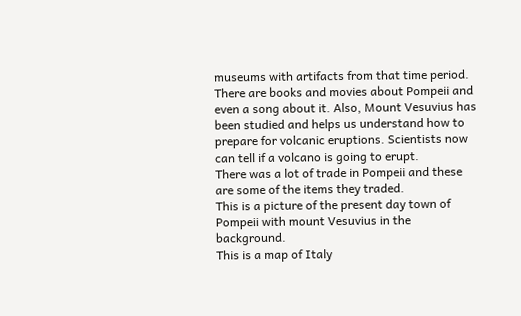museums with artifacts from that time period. There are books and movies about Pompeii and even a song about it. Also, Mount Vesuvius has been studied and helps us understand how to prepare for volcanic eruptions. Scientists now can tell if a volcano is going to erupt.
There was a lot of trade in Pompeii and these are some of the items they traded.
This is a picture of the present day town of Pompeii with mount Vesuvius in the background.
This is a map of Italy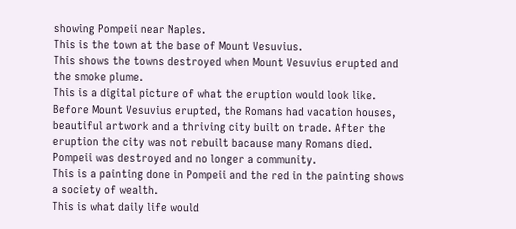showing Pompeii near Naples.
This is the town at the base of Mount Vesuvius.
This shows the towns destroyed when Mount Vesuvius erupted and the smoke plume.
This is a digital picture of what the eruption would look like.
Before Mount Vesuvius erupted, the Romans had vacation houses, beautiful artwork and a thriving city built on trade. After the eruption the city was not rebuilt bacause many Romans died. Pompeii was destroyed and no longer a community.
This is a painting done in Pompeii and the red in the painting shows a society of wealth.
This is what daily life would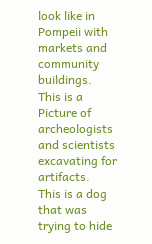look like in Pompeii with markets and community buildings.
This is a Picture of archeologists and scientists excavating for artifacts.
This is a dog that was trying to hide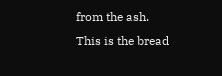from the ash.
This is the bread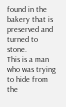found in the bakery that is preserved and turned to stone.
This is a man who was trying to hide from the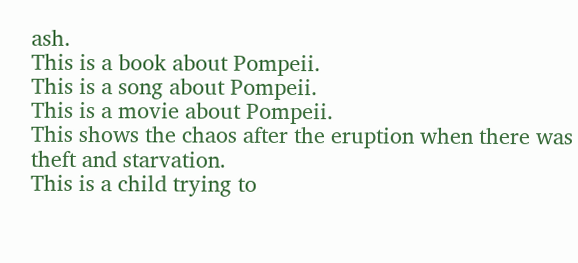ash.
This is a book about Pompeii.
This is a song about Pompeii.
This is a movie about Pompeii.
This shows the chaos after the eruption when there was theft and starvation.
This is a child trying to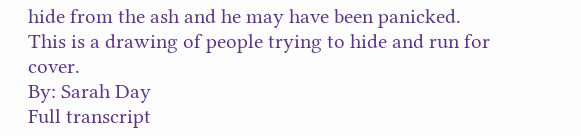hide from the ash and he may have been panicked.
This is a drawing of people trying to hide and run for cover.
By: Sarah Day
Full transcript